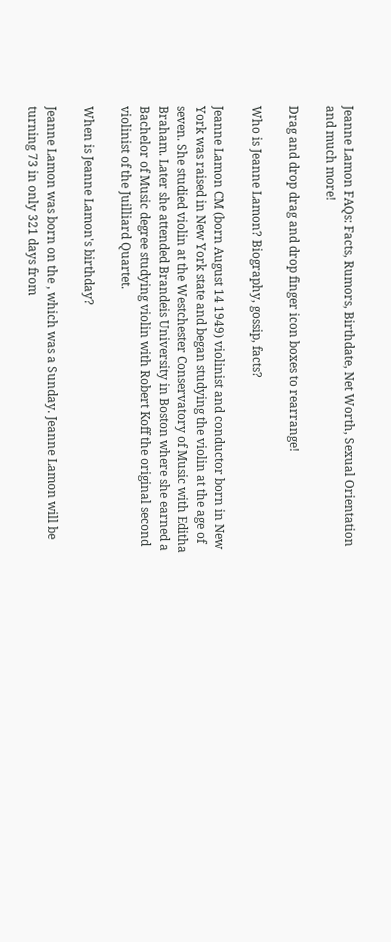Jeanne Lamon FAQs: Facts, Rumors, Birthdate, Net Worth, Sexual Orientation and much more!

Drag and drop drag and drop finger icon boxes to rearrange!

Who is Jeanne Lamon? Biography, gossip, facts?

Jeanne Lamon CM (born August 14 1949) violinist and conductor born in New York was raised in New York state and began studying the violin at the age of seven. She studied violin at the Westchester Conservatory of Music with Editha Braham. Later she attended Brandeis University in Boston where she earned a Bachelor of Music degree studying violin with Robert Koff the original second violinist of the Juilliard Quartet.

When is Jeanne Lamon's birthday?

Jeanne Lamon was born on the , which was a Sunday. Jeanne Lamon will be turning 73 in only 321 days from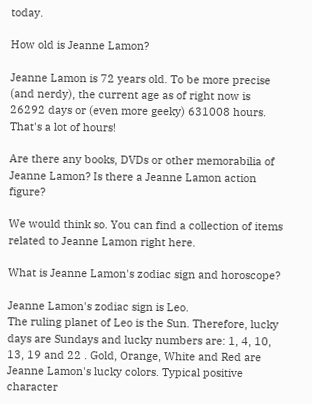today.

How old is Jeanne Lamon?

Jeanne Lamon is 72 years old. To be more precise (and nerdy), the current age as of right now is 26292 days or (even more geeky) 631008 hours. That's a lot of hours!

Are there any books, DVDs or other memorabilia of Jeanne Lamon? Is there a Jeanne Lamon action figure?

We would think so. You can find a collection of items related to Jeanne Lamon right here.

What is Jeanne Lamon's zodiac sign and horoscope?

Jeanne Lamon's zodiac sign is Leo.
The ruling planet of Leo is the Sun. Therefore, lucky days are Sundays and lucky numbers are: 1, 4, 10, 13, 19 and 22 . Gold, Orange, White and Red are Jeanne Lamon's lucky colors. Typical positive character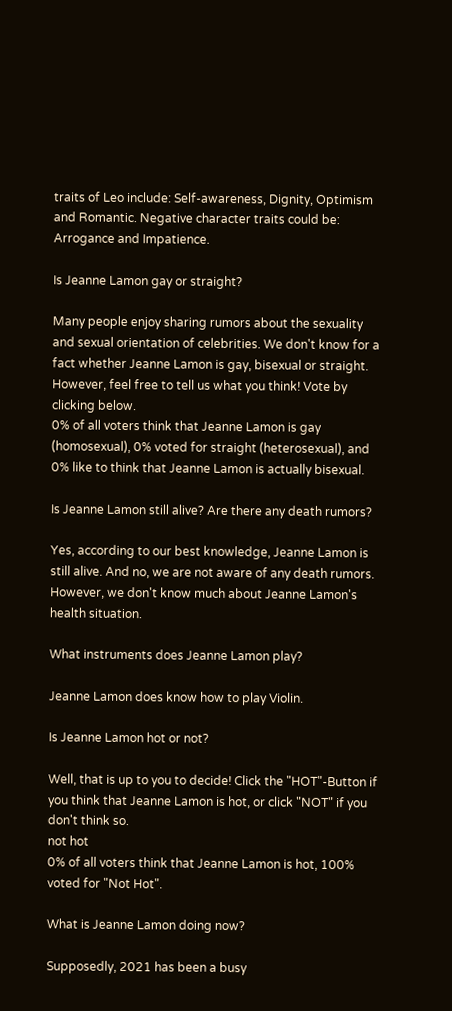traits of Leo include: Self-awareness, Dignity, Optimism and Romantic. Negative character traits could be: Arrogance and Impatience.

Is Jeanne Lamon gay or straight?

Many people enjoy sharing rumors about the sexuality and sexual orientation of celebrities. We don't know for a fact whether Jeanne Lamon is gay, bisexual or straight. However, feel free to tell us what you think! Vote by clicking below.
0% of all voters think that Jeanne Lamon is gay (homosexual), 0% voted for straight (heterosexual), and 0% like to think that Jeanne Lamon is actually bisexual.

Is Jeanne Lamon still alive? Are there any death rumors?

Yes, according to our best knowledge, Jeanne Lamon is still alive. And no, we are not aware of any death rumors. However, we don't know much about Jeanne Lamon's health situation.

What instruments does Jeanne Lamon play?

Jeanne Lamon does know how to play Violin.

Is Jeanne Lamon hot or not?

Well, that is up to you to decide! Click the "HOT"-Button if you think that Jeanne Lamon is hot, or click "NOT" if you don't think so.
not hot
0% of all voters think that Jeanne Lamon is hot, 100% voted for "Not Hot".

What is Jeanne Lamon doing now?

Supposedly, 2021 has been a busy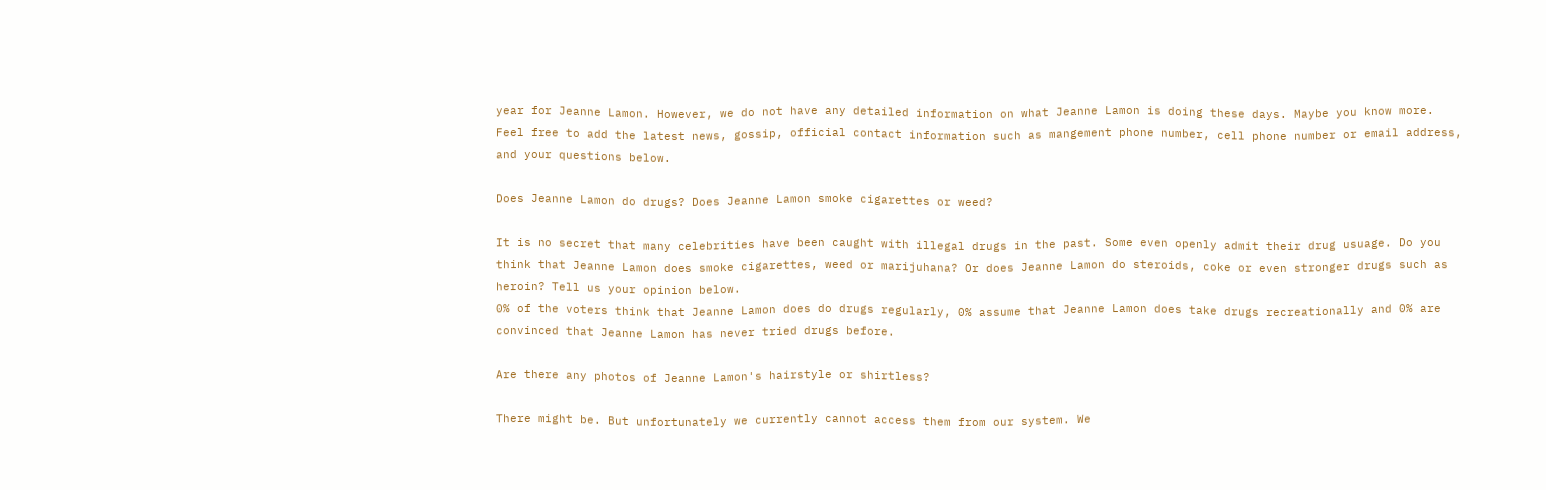year for Jeanne Lamon. However, we do not have any detailed information on what Jeanne Lamon is doing these days. Maybe you know more. Feel free to add the latest news, gossip, official contact information such as mangement phone number, cell phone number or email address, and your questions below.

Does Jeanne Lamon do drugs? Does Jeanne Lamon smoke cigarettes or weed?

It is no secret that many celebrities have been caught with illegal drugs in the past. Some even openly admit their drug usuage. Do you think that Jeanne Lamon does smoke cigarettes, weed or marijuhana? Or does Jeanne Lamon do steroids, coke or even stronger drugs such as heroin? Tell us your opinion below.
0% of the voters think that Jeanne Lamon does do drugs regularly, 0% assume that Jeanne Lamon does take drugs recreationally and 0% are convinced that Jeanne Lamon has never tried drugs before.

Are there any photos of Jeanne Lamon's hairstyle or shirtless?

There might be. But unfortunately we currently cannot access them from our system. We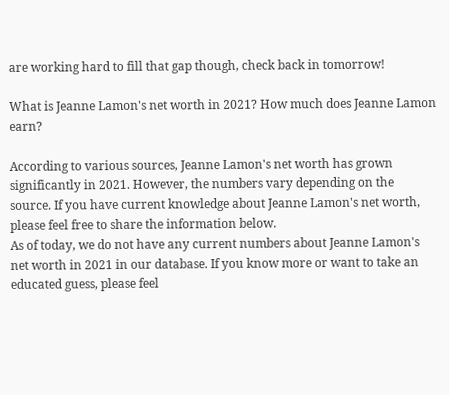are working hard to fill that gap though, check back in tomorrow!

What is Jeanne Lamon's net worth in 2021? How much does Jeanne Lamon earn?

According to various sources, Jeanne Lamon's net worth has grown significantly in 2021. However, the numbers vary depending on the source. If you have current knowledge about Jeanne Lamon's net worth, please feel free to share the information below.
As of today, we do not have any current numbers about Jeanne Lamon's net worth in 2021 in our database. If you know more or want to take an educated guess, please feel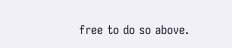free to do so above.